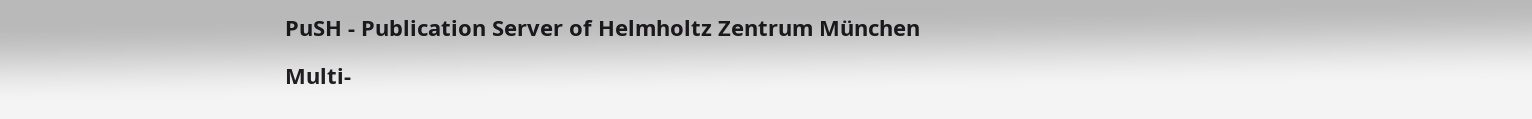PuSH - Publication Server of Helmholtz Zentrum München

Multi-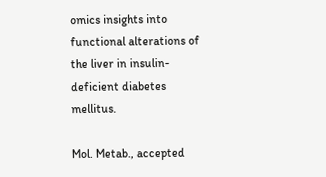omics insights into functional alterations of the liver in insulin-deficient diabetes mellitus.

Mol. Metab., accepted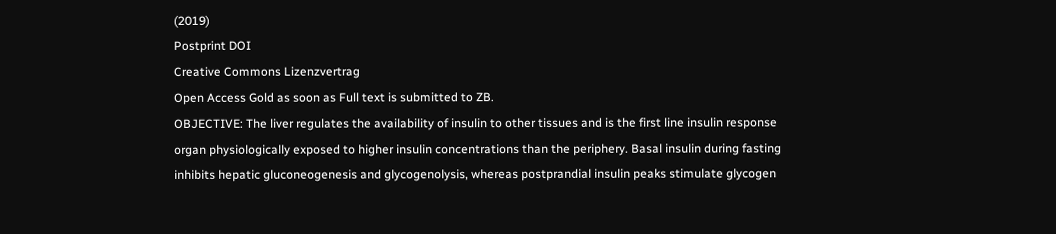(2019)
Postprint DOI
Creative Commons Lizenzvertrag
Open Access Gold as soon as Full text is submitted to ZB.
OBJECTIVE: The liver regulates the availability of insulin to other tissues and is the first line insulin response organ physiologically exposed to higher insulin concentrations than the periphery. Basal insulin during fasting inhibits hepatic gluconeogenesis and glycogenolysis, whereas postprandial insulin peaks stimulate glycogen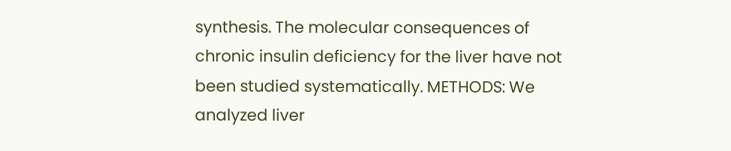synthesis. The molecular consequences of chronic insulin deficiency for the liver have not been studied systematically. METHODS: We analyzed liver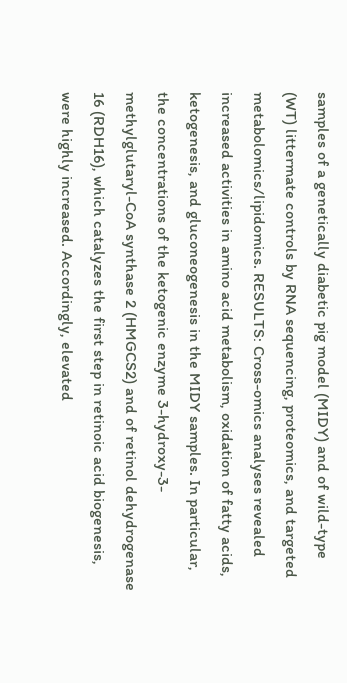samples of a genetically diabetic pig model (MIDY) and of wild-type (WT) littermate controls by RNA sequencing, proteomics, and targeted metabolomics/lipidomics. RESULTS: Cross-omics analyses revealed increased activities in amino acid metabolism, oxidation of fatty acids, ketogenesis, and gluconeogenesis in the MIDY samples. In particular, the concentrations of the ketogenic enzyme 3-hydroxy-3-methylglutaryl-CoA synthase 2 (HMGCS2) and of retinol dehydrogenase 16 (RDH16), which catalyzes the first step in retinoic acid biogenesis, were highly increased. Accordingly, elevated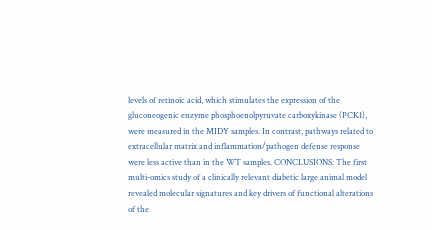levels of retinoic acid, which stimulates the expression of the gluconeogenic enzyme phosphoenolpyruvate carboxykinase (PCK1), were measured in the MIDY samples. In contrast, pathways related to extracellular matrix and inflammation/pathogen defense response were less active than in the WT samples. CONCLUSIONS: The first multi-omics study of a clinically relevant diabetic large animal model revealed molecular signatures and key drivers of functional alterations of the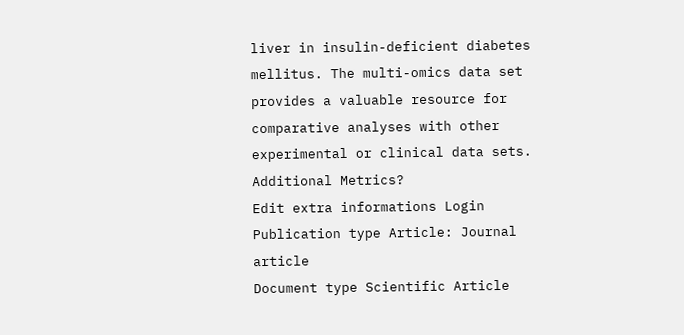liver in insulin-deficient diabetes mellitus. The multi-omics data set provides a valuable resource for comparative analyses with other experimental or clinical data sets.
Additional Metrics?
Edit extra informations Login
Publication type Article: Journal article
Document type Scientific Article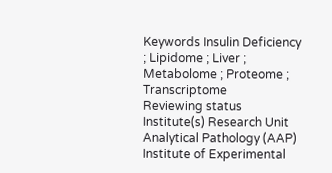Keywords Insulin Deficiency ; Lipidome ; Liver ; Metabolome ; Proteome ; Transcriptome
Reviewing status
Institute(s) Research Unit Analytical Pathology (AAP)
Institute of Experimental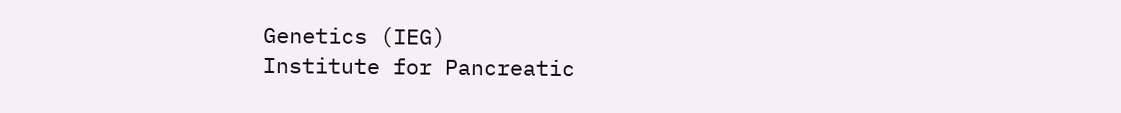Genetics (IEG)
Institute for Pancreatic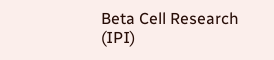Beta Cell Research (IPI)